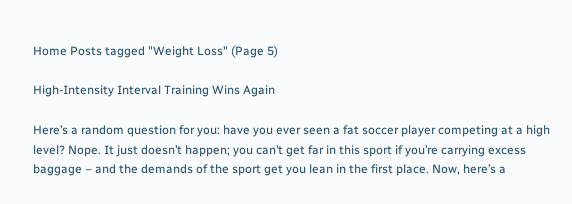Home Posts tagged "Weight Loss" (Page 5)

High-Intensity Interval Training Wins Again

Here’s a random question for you: have you ever seen a fat soccer player competing at a high level? Nope. It just doesn’t happen; you can’t get far in this sport if you’re carrying excess baggage – and the demands of the sport get you lean in the first place. Now, here’s a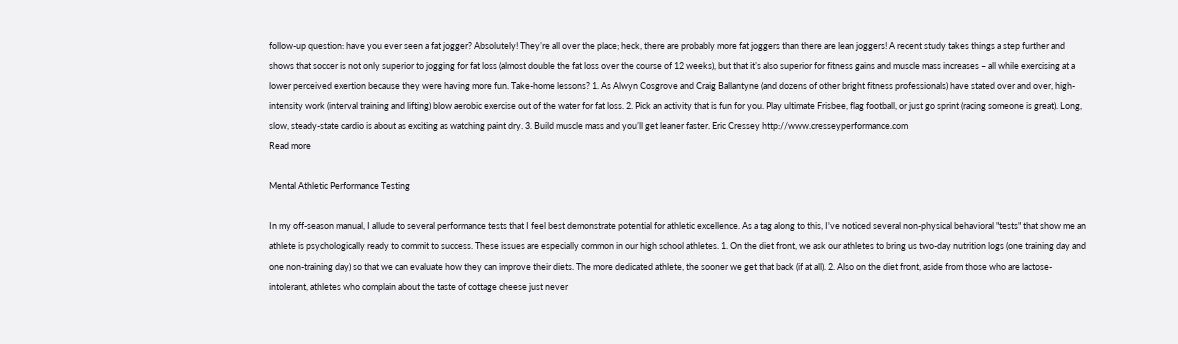follow-up question: have you ever seen a fat jogger? Absolutely! They’re all over the place; heck, there are probably more fat joggers than there are lean joggers! A recent study takes things a step further and shows that soccer is not only superior to jogging for fat loss (almost double the fat loss over the course of 12 weeks), but that it’s also superior for fitness gains and muscle mass increases – all while exercising at a lower perceived exertion because they were having more fun. Take-home lessons? 1. As Alwyn Cosgrove and Craig Ballantyne (and dozens of other bright fitness professionals) have stated over and over, high-intensity work (interval training and lifting) blow aerobic exercise out of the water for fat loss. 2. Pick an activity that is fun for you. Play ultimate Frisbee, flag football, or just go sprint (racing someone is great). Long, slow, steady-state cardio is about as exciting as watching paint dry. 3. Build muscle mass and you’ll get leaner faster. Eric Cressey http://www.cresseyperformance.com
Read more

Mental Athletic Performance Testing

In my off-season manual, I allude to several performance tests that I feel best demonstrate potential for athletic excellence. As a tag along to this, I've noticed several non-physical behavioral "tests" that show me an athlete is psychologically ready to commit to success. These issues are especially common in our high school athletes. 1. On the diet front, we ask our athletes to bring us two-day nutrition logs (one training day and one non-training day) so that we can evaluate how they can improve their diets. The more dedicated athlete, the sooner we get that back (if at all). 2. Also on the diet front, aside from those who are lactose-intolerant, athletes who complain about the taste of cottage cheese just never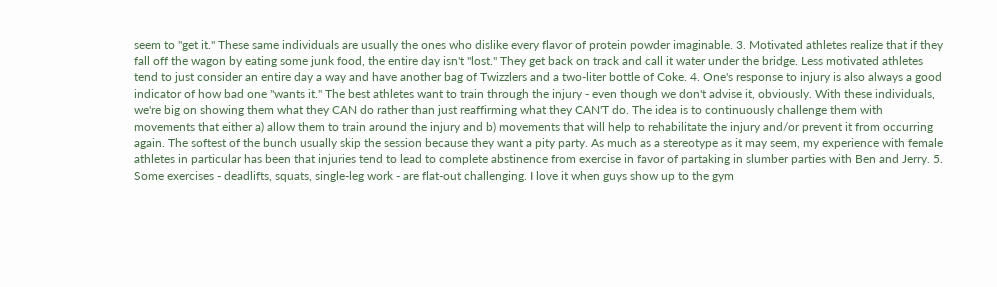seem to "get it." These same individuals are usually the ones who dislike every flavor of protein powder imaginable. 3. Motivated athletes realize that if they fall off the wagon by eating some junk food, the entire day isn't "lost." They get back on track and call it water under the bridge. Less motivated athletes tend to just consider an entire day a way and have another bag of Twizzlers and a two-liter bottle of Coke. 4. One's response to injury is also always a good indicator of how bad one "wants it." The best athletes want to train through the injury - even though we don't advise it, obviously. With these individuals, we're big on showing them what they CAN do rather than just reaffirming what they CAN'T do. The idea is to continuously challenge them with movements that either a) allow them to train around the injury and b) movements that will help to rehabilitate the injury and/or prevent it from occurring again. The softest of the bunch usually skip the session because they want a pity party. As much as a stereotype as it may seem, my experience with female athletes in particular has been that injuries tend to lead to complete abstinence from exercise in favor of partaking in slumber parties with Ben and Jerry. 5. Some exercises - deadlifts, squats, single-leg work - are flat-out challenging. I love it when guys show up to the gym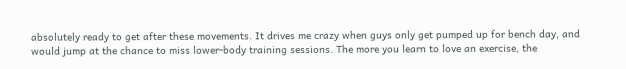absolutely ready to get after these movements. It drives me crazy when guys only get pumped up for bench day, and would jump at the chance to miss lower-body training sessions. The more you learn to love an exercise, the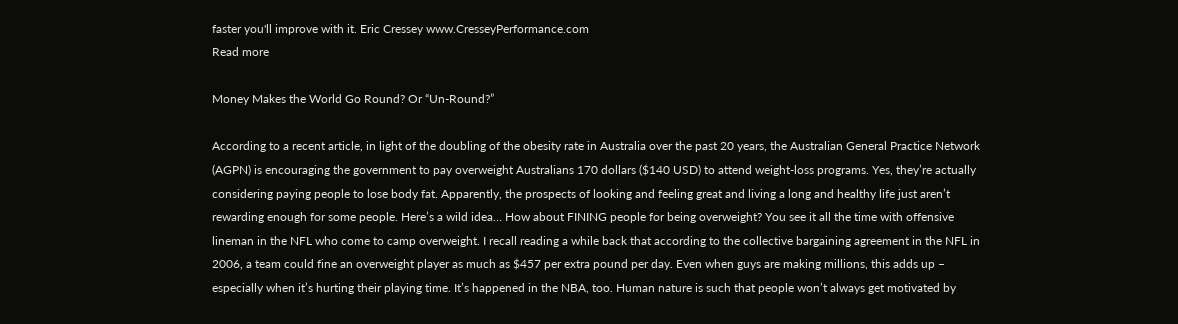faster you'll improve with it. Eric Cressey www.CresseyPerformance.com
Read more

Money Makes the World Go Round? Or “Un-Round?”

According to a recent article, in light of the doubling of the obesity rate in Australia over the past 20 years, the Australian General Practice Network (AGPN) is encouraging the government to pay overweight Australians 170 dollars ($140 USD) to attend weight-loss programs. Yes, they’re actually considering paying people to lose body fat. Apparently, the prospects of looking and feeling great and living a long and healthy life just aren’t rewarding enough for some people. Here’s a wild idea… How about FINING people for being overweight? You see it all the time with offensive lineman in the NFL who come to camp overweight. I recall reading a while back that according to the collective bargaining agreement in the NFL in 2006, a team could fine an overweight player as much as $457 per extra pound per day. Even when guys are making millions, this adds up – especially when it’s hurting their playing time. It’s happened in the NBA, too. Human nature is such that people won’t always get motivated by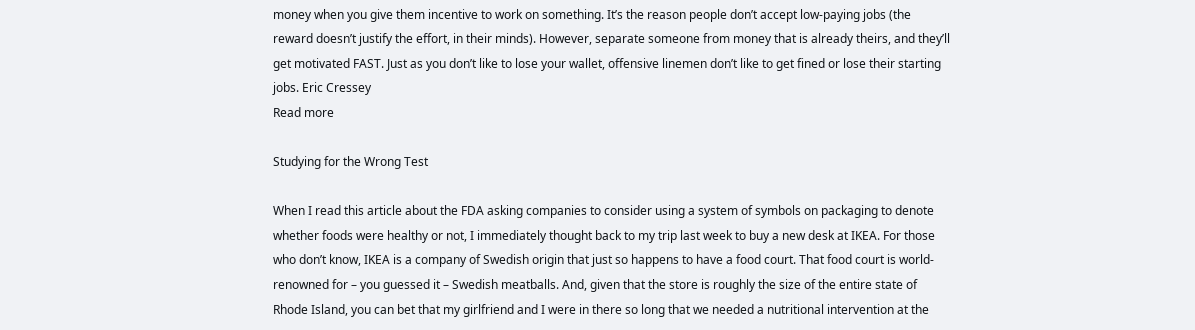money when you give them incentive to work on something. It’s the reason people don’t accept low-paying jobs (the reward doesn’t justify the effort, in their minds). However, separate someone from money that is already theirs, and they’ll get motivated FAST. Just as you don’t like to lose your wallet, offensive linemen don’t like to get fined or lose their starting jobs. Eric Cressey
Read more

Studying for the Wrong Test

When I read this article about the FDA asking companies to consider using a system of symbols on packaging to denote whether foods were healthy or not, I immediately thought back to my trip last week to buy a new desk at IKEA. For those who don’t know, IKEA is a company of Swedish origin that just so happens to have a food court. That food court is world-renowned for – you guessed it – Swedish meatballs. And, given that the store is roughly the size of the entire state of Rhode Island, you can bet that my girlfriend and I were in there so long that we needed a nutritional intervention at the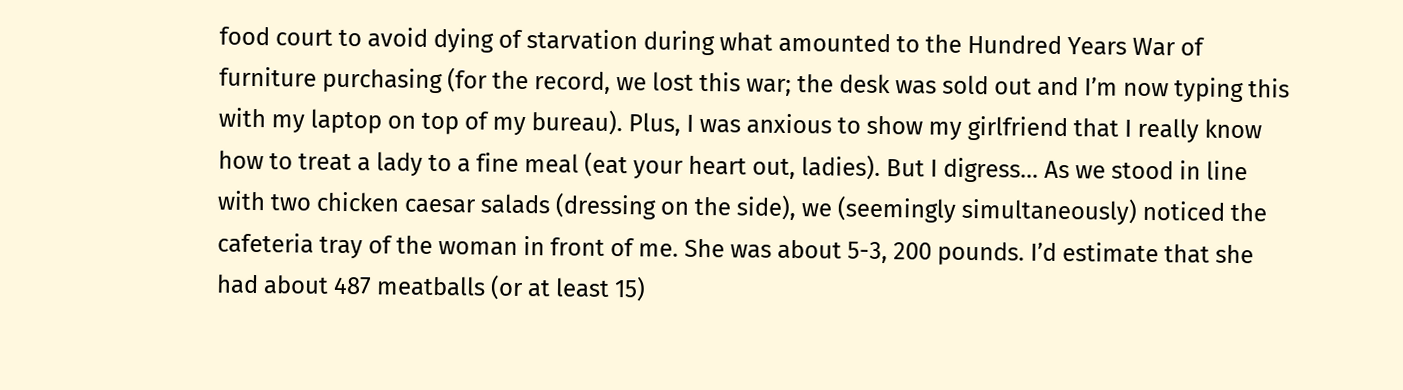food court to avoid dying of starvation during what amounted to the Hundred Years War of furniture purchasing (for the record, we lost this war; the desk was sold out and I’m now typing this with my laptop on top of my bureau). Plus, I was anxious to show my girlfriend that I really know how to treat a lady to a fine meal (eat your heart out, ladies). But I digress… As we stood in line with two chicken caesar salads (dressing on the side), we (seemingly simultaneously) noticed the cafeteria tray of the woman in front of me. She was about 5-3, 200 pounds. I’d estimate that she had about 487 meatballs (or at least 15)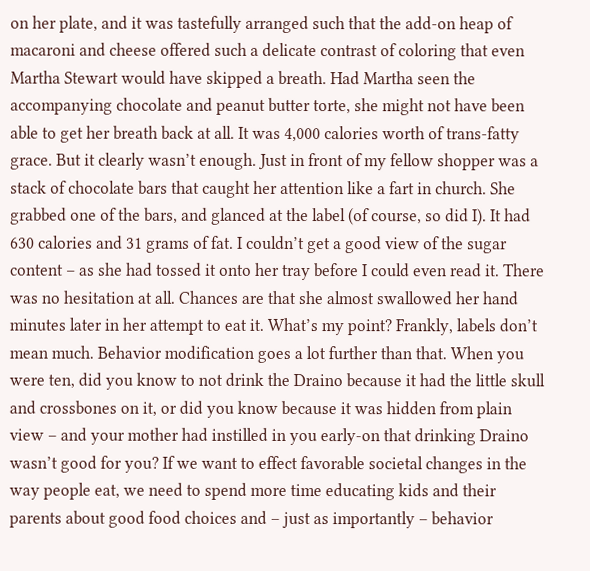on her plate, and it was tastefully arranged such that the add-on heap of macaroni and cheese offered such a delicate contrast of coloring that even Martha Stewart would have skipped a breath. Had Martha seen the accompanying chocolate and peanut butter torte, she might not have been able to get her breath back at all. It was 4,000 calories worth of trans-fatty grace. But it clearly wasn’t enough. Just in front of my fellow shopper was a stack of chocolate bars that caught her attention like a fart in church. She grabbed one of the bars, and glanced at the label (of course, so did I). It had 630 calories and 31 grams of fat. I couldn’t get a good view of the sugar content – as she had tossed it onto her tray before I could even read it. There was no hesitation at all. Chances are that she almost swallowed her hand minutes later in her attempt to eat it. What’s my point? Frankly, labels don’t mean much. Behavior modification goes a lot further than that. When you were ten, did you know to not drink the Draino because it had the little skull and crossbones on it, or did you know because it was hidden from plain view – and your mother had instilled in you early-on that drinking Draino wasn’t good for you? If we want to effect favorable societal changes in the way people eat, we need to spend more time educating kids and their parents about good food choices and – just as importantly – behavior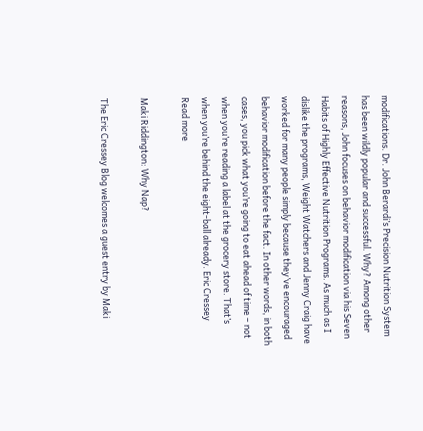modifications. Dr. John Berardi’s Precision Nutrition System has been wildly popular and successful. Why? Among other reasons, John focuses on behavior modification via his Seven Habits of Highly Effective Nutrition Programs. As much as I dislike the programs, Weight Watchers and Jenny Craig have worked for many people simply because they’ve encouraged behavior modification before the fact. In other words, in both cases, you pick what you’re going to eat ahead of time – not when you’re reading a label at the grocery store. That’s when you’re behind the eight-ball already. Eric Cressey
Read more

Maki Riddington: Why Nap?

The Eric Cressey Blog welcomes a guest entry by Maki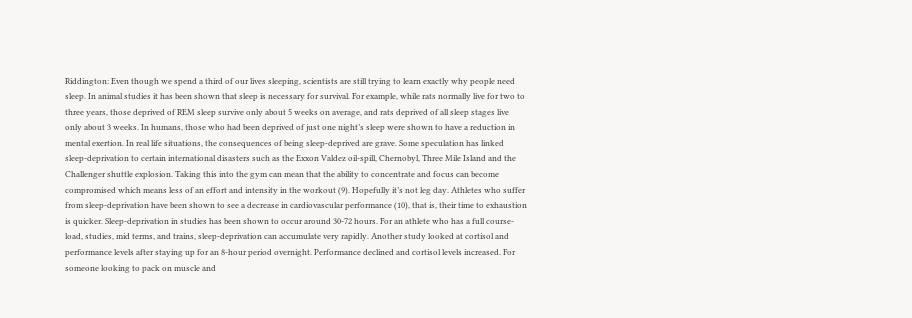Riddington: Even though we spend a third of our lives sleeping, scientists are still trying to learn exactly why people need sleep. In animal studies it has been shown that sleep is necessary for survival. For example, while rats normally live for two to three years, those deprived of REM sleep survive only about 5 weeks on average, and rats deprived of all sleep stages live only about 3 weeks. In humans, those who had been deprived of just one night’s sleep were shown to have a reduction in mental exertion. In real life situations, the consequences of being sleep-deprived are grave. Some speculation has linked sleep-deprivation to certain international disasters such as the Exxon Valdez oil-spill, Chernobyl, Three Mile Island and the Challenger shuttle explosion. Taking this into the gym can mean that the ability to concentrate and focus can become compromised which means less of an effort and intensity in the workout (9). Hopefully it’s not leg day. Athletes who suffer from sleep-deprivation have been shown to see a decrease in cardiovascular performance (10), that is, their time to exhaustion is quicker. Sleep-deprivation in studies has been shown to occur around 30-72 hours. For an athlete who has a full course-load, studies, mid terms, and trains, sleep-deprivation can accumulate very rapidly. Another study looked at cortisol and performance levels after staying up for an 8-hour period overnight. Performance declined and cortisol levels increased. For someone looking to pack on muscle and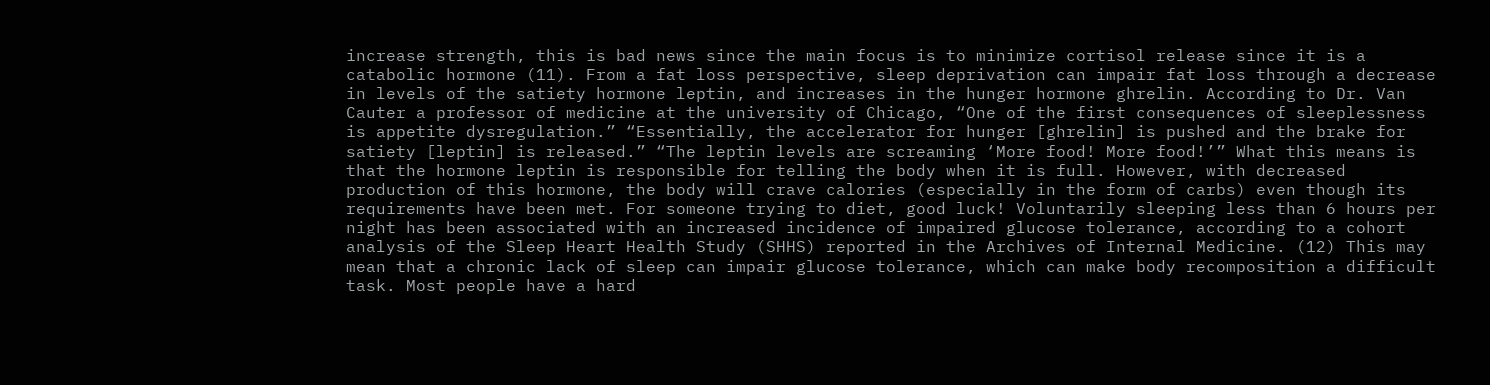increase strength, this is bad news since the main focus is to minimize cortisol release since it is a catabolic hormone (11). From a fat loss perspective, sleep deprivation can impair fat loss through a decrease in levels of the satiety hormone leptin, and increases in the hunger hormone ghrelin. According to Dr. Van Cauter a professor of medicine at the university of Chicago, “One of the first consequences of sleeplessness is appetite dysregulation.” “Essentially, the accelerator for hunger [ghrelin] is pushed and the brake for satiety [leptin] is released.” “The leptin levels are screaming ‘More food! More food!’” What this means is that the hormone leptin is responsible for telling the body when it is full. However, with decreased production of this hormone, the body will crave calories (especially in the form of carbs) even though its requirements have been met. For someone trying to diet, good luck! Voluntarily sleeping less than 6 hours per night has been associated with an increased incidence of impaired glucose tolerance, according to a cohort analysis of the Sleep Heart Health Study (SHHS) reported in the Archives of Internal Medicine. (12) This may mean that a chronic lack of sleep can impair glucose tolerance, which can make body recomposition a difficult task. Most people have a hard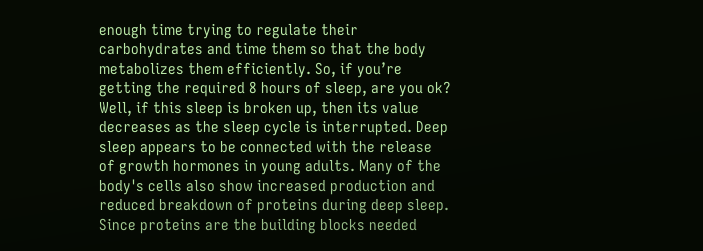enough time trying to regulate their carbohydrates and time them so that the body metabolizes them efficiently. So, if you’re getting the required 8 hours of sleep, are you ok? Well, if this sleep is broken up, then its value decreases as the sleep cycle is interrupted. Deep sleep appears to be connected with the release of growth hormones in young adults. Many of the body's cells also show increased production and reduced breakdown of proteins during deep sleep. Since proteins are the building blocks needed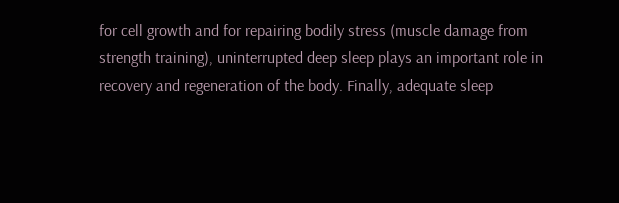for cell growth and for repairing bodily stress (muscle damage from strength training), uninterrupted deep sleep plays an important role in recovery and regeneration of the body. Finally, adequate sleep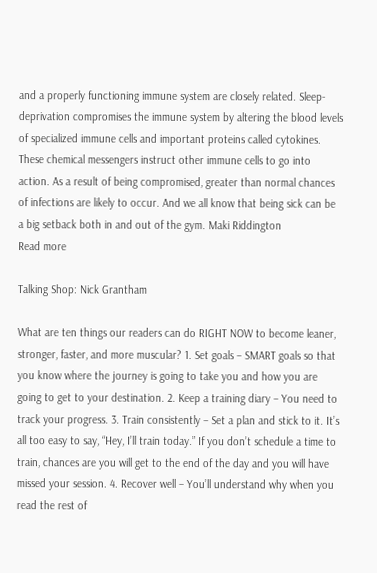and a properly functioning immune system are closely related. Sleep-deprivation compromises the immune system by altering the blood levels of specialized immune cells and important proteins called cytokines. These chemical messengers instruct other immune cells to go into action. As a result of being compromised, greater than normal chances of infections are likely to occur. And we all know that being sick can be a big setback both in and out of the gym. Maki Riddington
Read more

Talking Shop: Nick Grantham

What are ten things our readers can do RIGHT NOW to become leaner, stronger, faster, and more muscular? 1. Set goals – SMART goals so that you know where the journey is going to take you and how you are going to get to your destination. 2. Keep a training diary – You need to track your progress. 3. Train consistently – Set a plan and stick to it. It’s all too easy to say, “Hey, I’ll train today.” If you don’t schedule a time to train, chances are you will get to the end of the day and you will have missed your session. 4. Recover well – You’ll understand why when you read the rest of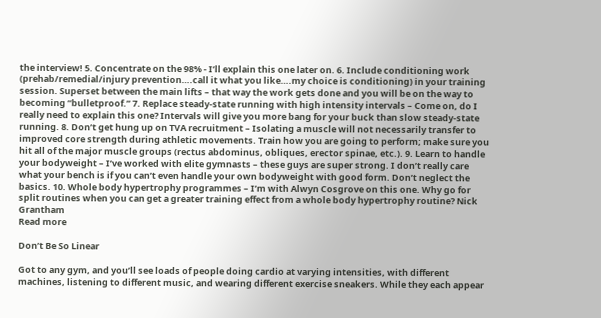the interview! 5. Concentrate on the 98% - I’ll explain this one later on. 6. Include conditioning work (prehab/remedial/injury prevention….call it what you like….my choice is conditioning) in your training session. Superset between the main lifts – that way the work gets done and you will be on the way to becoming “bulletproof.” 7. Replace steady-state running with high intensity intervals – Come on, do I really need to explain this one? Intervals will give you more bang for your buck than slow steady-state running. 8. Don’t get hung up on TVA recruitment – Isolating a muscle will not necessarily transfer to improved core strength during athletic movements. Train how you are going to perform; make sure you hit all of the major muscle groups (rectus abdominus, obliques, erector spinae, etc.). 9. Learn to handle your bodyweight – I’ve worked with elite gymnasts – these guys are super strong. I don’t really care what your bench is if you can’t even handle your own bodyweight with good form. Don’t neglect the basics. 10. Whole body hypertrophy programmes – I’m with Alwyn Cosgrove on this one. Why go for split routines when you can get a greater training effect from a whole body hypertrophy routine? Nick Grantham
Read more

Don’t Be So Linear

Got to any gym, and you’ll see loads of people doing cardio at varying intensities, with different machines, listening to different music, and wearing different exercise sneakers. While they each appear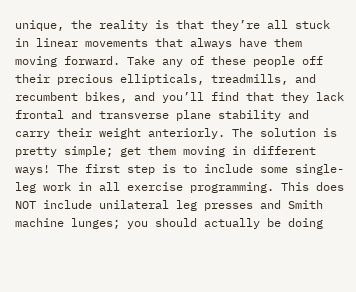unique, the reality is that they’re all stuck in linear movements that always have them moving forward. Take any of these people off their precious ellipticals, treadmills, and recumbent bikes, and you’ll find that they lack frontal and transverse plane stability and carry their weight anteriorly. The solution is pretty simple; get them moving in different ways! The first step is to include some single-leg work in all exercise programming. This does NOT include unilateral leg presses and Smith machine lunges; you should actually be doing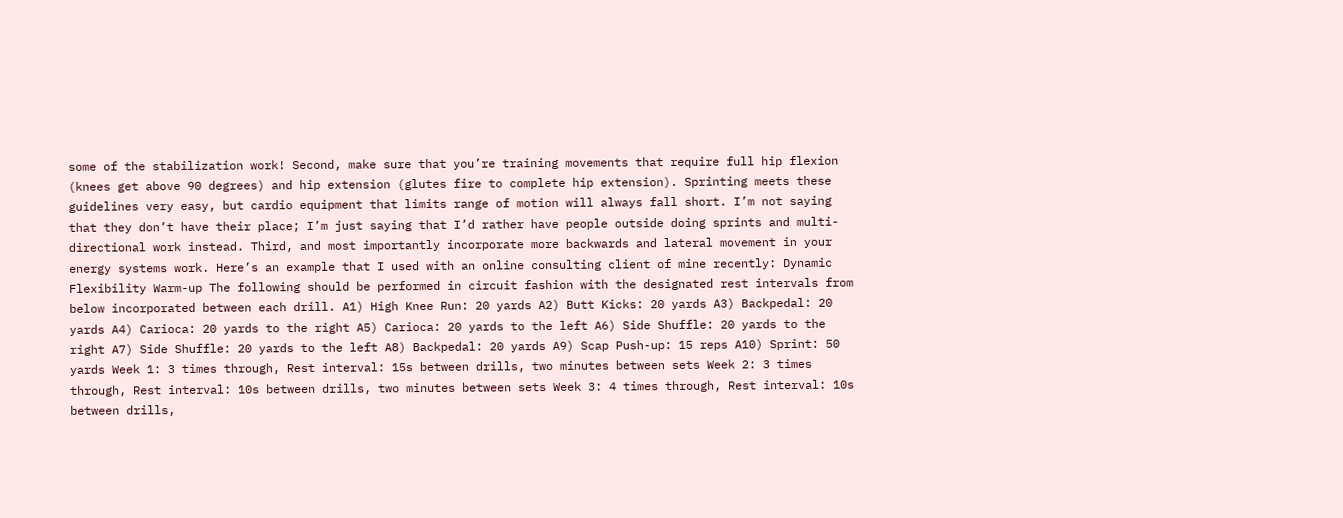some of the stabilization work! Second, make sure that you’re training movements that require full hip flexion (knees get above 90 degrees) and hip extension (glutes fire to complete hip extension). Sprinting meets these guidelines very easy, but cardio equipment that limits range of motion will always fall short. I’m not saying that they don’t have their place; I’m just saying that I’d rather have people outside doing sprints and multi-directional work instead. Third, and most importantly incorporate more backwards and lateral movement in your energy systems work. Here’s an example that I used with an online consulting client of mine recently: Dynamic Flexibility Warm-up The following should be performed in circuit fashion with the designated rest intervals from below incorporated between each drill. A1) High Knee Run: 20 yards A2) Butt Kicks: 20 yards A3) Backpedal: 20 yards A4) Carioca: 20 yards to the right A5) Carioca: 20 yards to the left A6) Side Shuffle: 20 yards to the right A7) Side Shuffle: 20 yards to the left A8) Backpedal: 20 yards A9) Scap Push-up: 15 reps A10) Sprint: 50 yards Week 1: 3 times through, Rest interval: 15s between drills, two minutes between sets Week 2: 3 times through, Rest interval: 10s between drills, two minutes between sets Week 3: 4 times through, Rest interval: 10s between drills,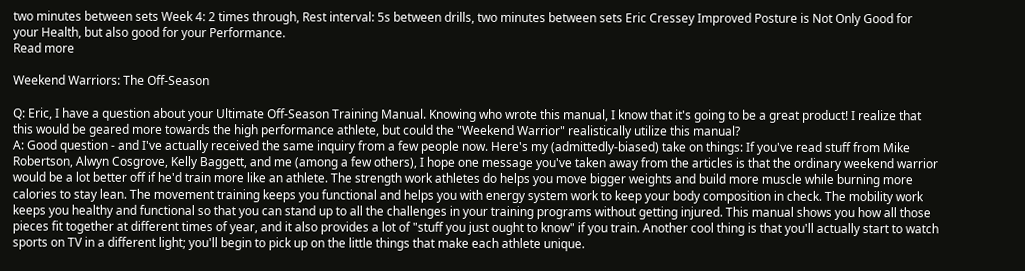two minutes between sets Week 4: 2 times through, Rest interval: 5s between drills, two minutes between sets Eric Cressey Improved Posture is Not Only Good for your Health, but also good for your Performance.
Read more

Weekend Warriors: The Off-Season

Q: Eric, I have a question about your Ultimate Off-Season Training Manual. Knowing who wrote this manual, I know that it's going to be a great product! I realize that this would be geared more towards the high performance athlete, but could the "Weekend Warrior" realistically utilize this manual?
A: Good question - and I've actually received the same inquiry from a few people now. Here's my (admittedly-biased) take on things: If you've read stuff from Mike Robertson, Alwyn Cosgrove, Kelly Baggett, and me (among a few others), I hope one message you've taken away from the articles is that the ordinary weekend warrior would be a lot better off if he'd train more like an athlete. The strength work athletes do helps you move bigger weights and build more muscle while burning more calories to stay lean. The movement training keeps you functional and helps you with energy system work to keep your body composition in check. The mobility work keeps you healthy and functional so that you can stand up to all the challenges in your training programs without getting injured. This manual shows you how all those pieces fit together at different times of year, and it also provides a lot of "stuff you just ought to know" if you train. Another cool thing is that you'll actually start to watch sports on TV in a different light; you'll begin to pick up on the little things that make each athlete unique.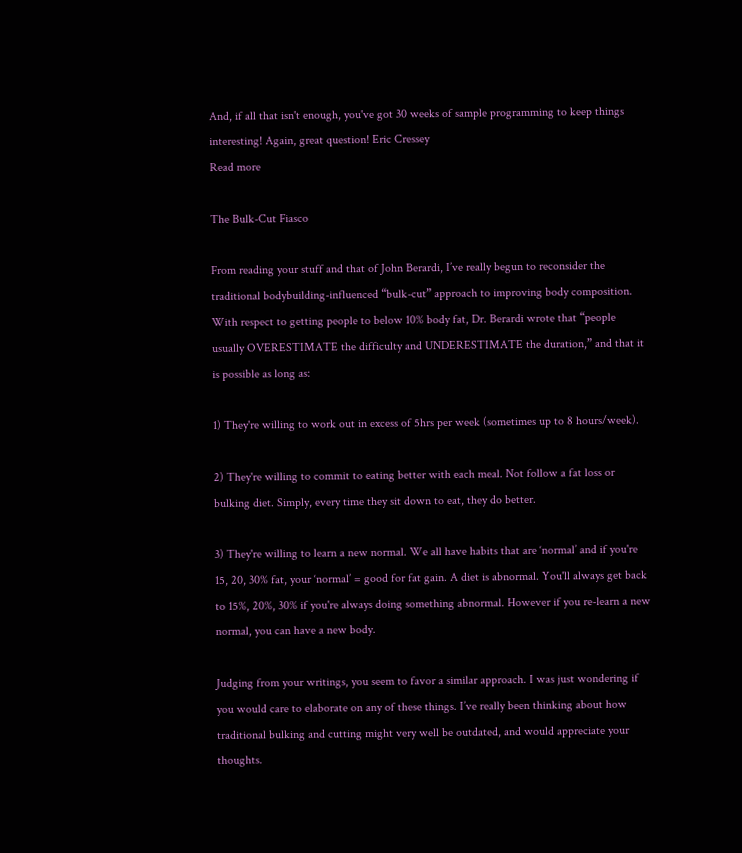And, if all that isn't enough, you've got 30 weeks of sample programming to keep things interesting! Again, great question! Eric Cressey
Read more

The Bulk-Cut Fiasco

From reading your stuff and that of John Berardi, I’ve really begun to reconsider the traditional bodybuilding-influenced “bulk-cut” approach to improving body composition. With respect to getting people to below 10% body fat, Dr. Berardi wrote that “people usually OVERESTIMATE the difficulty and UNDERESTIMATE the duration,” and that it is possible as long as:

1) They're willing to work out in excess of 5hrs per week (sometimes up to 8 hours/week).

2) They're willing to commit to eating better with each meal. Not follow a fat loss or bulking diet. Simply, every time they sit down to eat, they do better.

3) They're willing to learn a new normal. We all have habits that are ‘normal’ and if you're 15, 20, 30% fat, your ‘normal’ = good for fat gain. A diet is abnormal. You'll always get back to 15%, 20%, 30% if you're always doing something abnormal. However if you re-learn a new normal, you can have a new body.

Judging from your writings, you seem to favor a similar approach. I was just wondering if you would care to elaborate on any of these things. I’ve really been thinking about how traditional bulking and cutting might very well be outdated, and would appreciate your thoughts.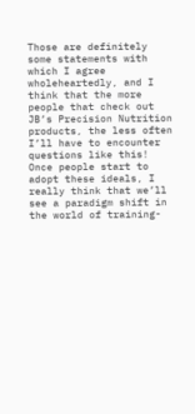Those are definitely some statements with which I agree wholeheartedly, and I think that the more people that check out JB’s Precision Nutrition products, the less often I’ll have to encounter questions like this! Once people start to adopt these ideals, I really think that we’ll see a paradigm shift in the world of training-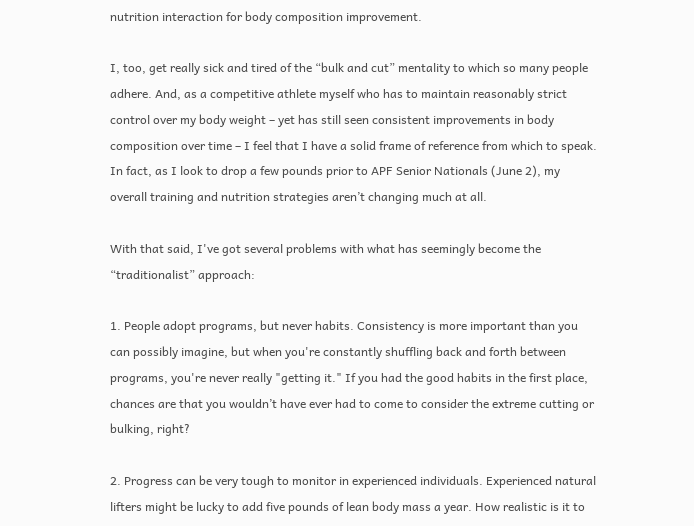nutrition interaction for body composition improvement.

I, too, get really sick and tired of the “bulk and cut” mentality to which so many people adhere. And, as a competitive athlete myself who has to maintain reasonably strict control over my body weight – yet has still seen consistent improvements in body composition over time – I feel that I have a solid frame of reference from which to speak. In fact, as I look to drop a few pounds prior to APF Senior Nationals (June 2), my overall training and nutrition strategies aren’t changing much at all.

With that said, I've got several problems with what has seemingly become the “traditionalist” approach:

1. People adopt programs, but never habits. Consistency is more important than you can possibly imagine, but when you're constantly shuffling back and forth between programs, you're never really "getting it." If you had the good habits in the first place, chances are that you wouldn’t have ever had to come to consider the extreme cutting or bulking, right?

2. Progress can be very tough to monitor in experienced individuals. Experienced natural lifters might be lucky to add five pounds of lean body mass a year. How realistic is it to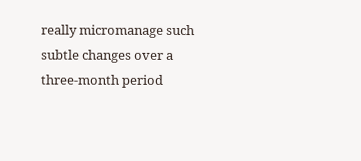really micromanage such subtle changes over a three-month period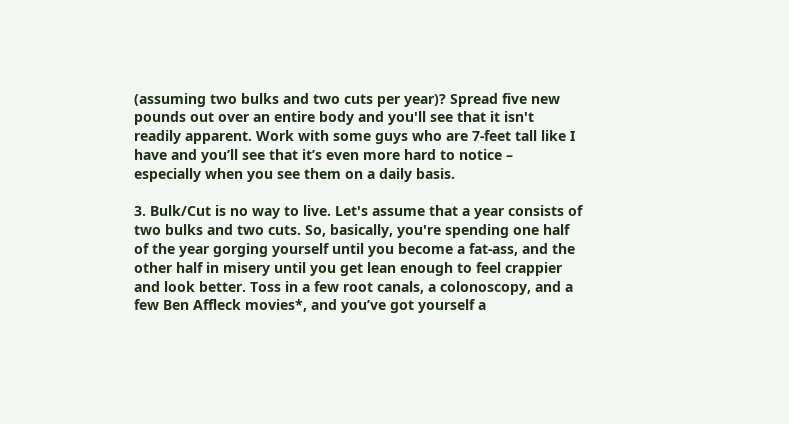(assuming two bulks and two cuts per year)? Spread five new pounds out over an entire body and you'll see that it isn't readily apparent. Work with some guys who are 7-feet tall like I have and you’ll see that it’s even more hard to notice – especially when you see them on a daily basis.

3. Bulk/Cut is no way to live. Let's assume that a year consists of two bulks and two cuts. So, basically, you're spending one half of the year gorging yourself until you become a fat-ass, and the other half in misery until you get lean enough to feel crappier and look better. Toss in a few root canals, a colonoscopy, and a few Ben Affleck movies*, and you’ve got yourself a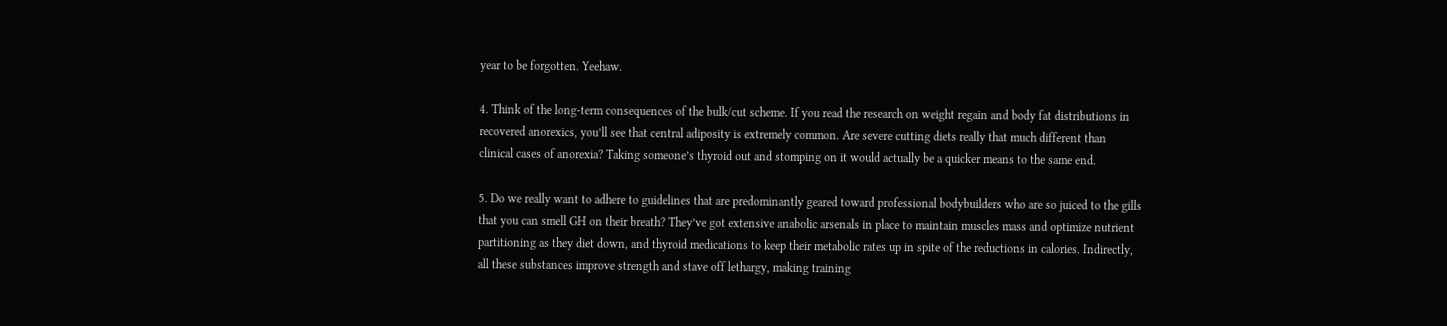year to be forgotten. Yeehaw.

4. Think of the long-term consequences of the bulk/cut scheme. If you read the research on weight regain and body fat distributions in recovered anorexics, you’ll see that central adiposity is extremely common. Are severe cutting diets really that much different than clinical cases of anorexia? Taking someone’s thyroid out and stomping on it would actually be a quicker means to the same end.

5. Do we really want to adhere to guidelines that are predominantly geared toward professional bodybuilders who are so juiced to the gills that you can smell GH on their breath? They’ve got extensive anabolic arsenals in place to maintain muscles mass and optimize nutrient partitioning as they diet down, and thyroid medications to keep their metabolic rates up in spite of the reductions in calories. Indirectly, all these substances improve strength and stave off lethargy, making training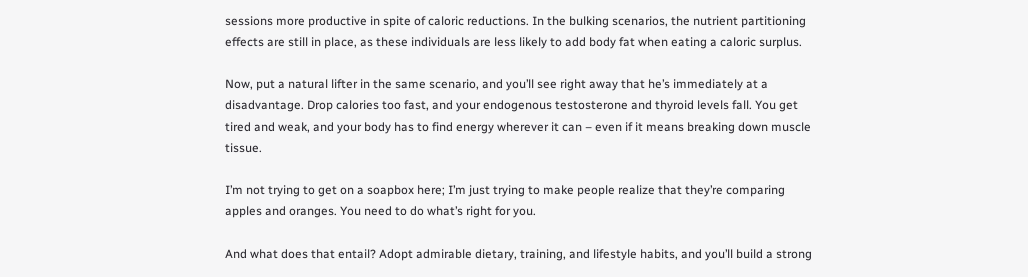sessions more productive in spite of caloric reductions. In the bulking scenarios, the nutrient partitioning effects are still in place, as these individuals are less likely to add body fat when eating a caloric surplus.

Now, put a natural lifter in the same scenario, and you’ll see right away that he’s immediately at a disadvantage. Drop calories too fast, and your endogenous testosterone and thyroid levels fall. You get tired and weak, and your body has to find energy wherever it can – even if it means breaking down muscle tissue.

I’m not trying to get on a soapbox here; I’m just trying to make people realize that they’re comparing apples and oranges. You need to do what’s right for you.

And what does that entail? Adopt admirable dietary, training, and lifestyle habits, and you’ll build a strong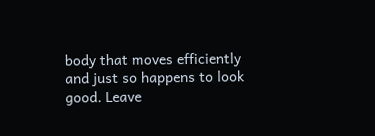body that moves efficiently and just so happens to look good. Leave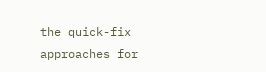the quick-fix approaches for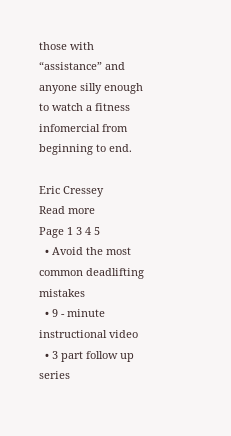those with “assistance” and anyone silly enough to watch a fitness infomercial from beginning to end.

Eric Cressey
Read more
Page 1 3 4 5
  • Avoid the most common deadlifting mistakes
  • 9 - minute instructional video
  • 3 part follow up series